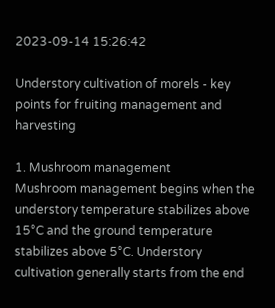2023-09-14 15:26:42

Understory cultivation of morels - key points for fruiting management and harvesting

1. Mushroom management
Mushroom management begins when the understory temperature stabilizes above 15°C and the ground temperature stabilizes above 5°C. Understory cultivation generally starts from the end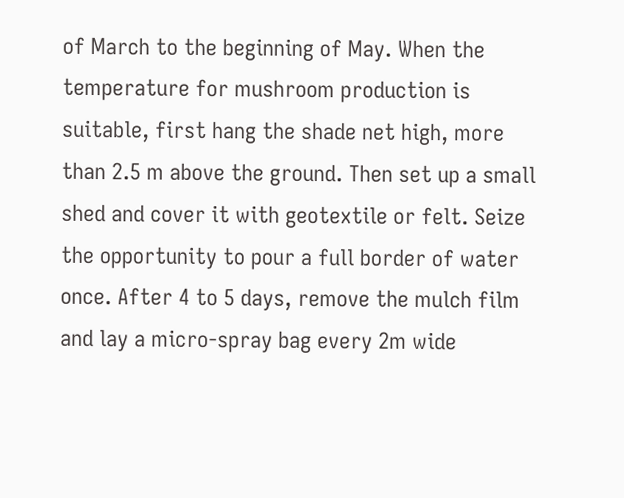of March to the beginning of May. When the temperature for mushroom production is suitable, first hang the shade net high, more than 2.5 m above the ground. Then set up a small shed and cover it with geotextile or felt. Seize the opportunity to pour a full border of water once. After 4 to 5 days, remove the mulch film and lay a micro-spray bag every 2m wide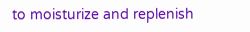to moisturize and replenish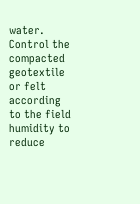water. Control the compacted geotextile or felt according to the field humidity to reduce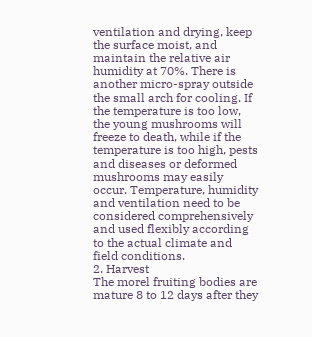ventilation and drying, keep the surface moist, and maintain the relative air humidity at 70%. There is another micro-spray outside the small arch for cooling. If the temperature is too low, the young mushrooms will freeze to death, while if the temperature is too high, pests and diseases or deformed mushrooms may easily occur. Temperature, humidity and ventilation need to be considered comprehensively and used flexibly according to the actual climate and field conditions.
2. Harvest
The morel fruiting bodies are mature 8 to 12 days after they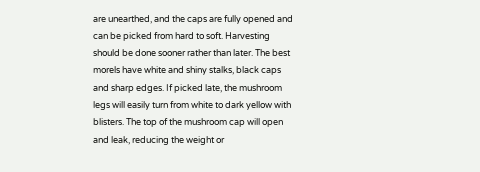are unearthed, and the caps are fully opened and can be picked from hard to soft. Harvesting should be done sooner rather than later. The best morels have white and shiny stalks, black caps and sharp edges. If picked late, the mushroom legs will easily turn from white to dark yellow with blisters. The top of the mushroom cap will open and leak, reducing the weight or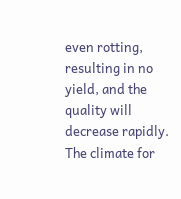even rotting, resulting in no yield, and the quality will decrease rapidly. The climate for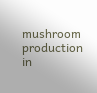mushroom production in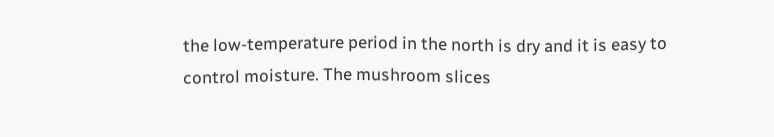the low-temperature period in the north is dry and it is easy to control moisture. The mushroom slices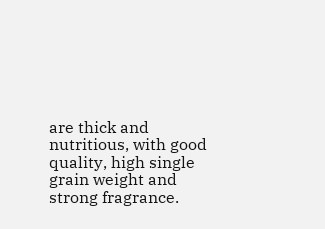are thick and nutritious, with good quality, high single grain weight and strong fragrance.